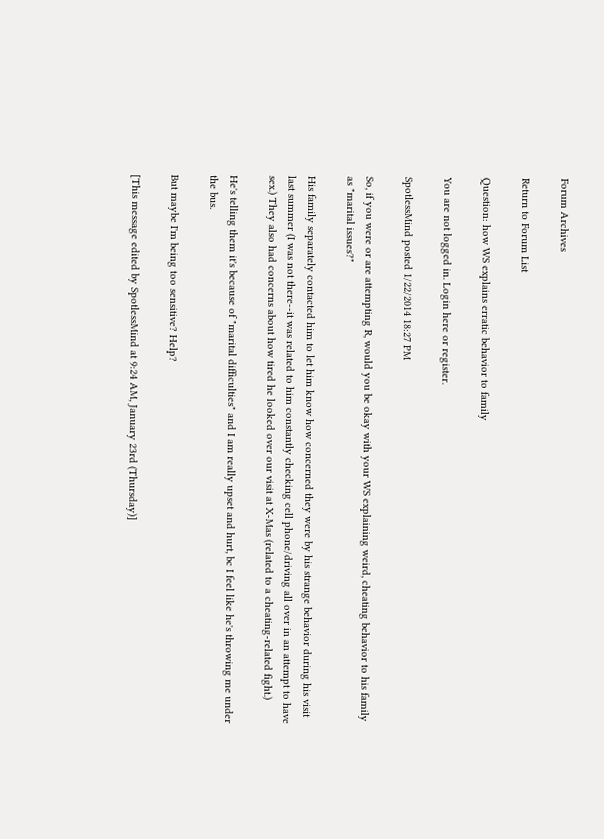Forum Archives

Return to Forum List

Question: how WS explains erratic behavior to family

You are not logged in. Login here or register.

SpotlessMind posted 1/22/2014 18:27 PM

So, if you were or are attempting R, would you be okay with your WS explaining weird, cheating behavior to his family as "marital issues?"

His family separately contacted him to let him know how concerned they were by his strange behavior during his visit last summer (I was not there--it was related to him constantly checking cell phone/driving all over in an attempt to have sex.) They also had concerns about how tired he looked over our visit at X-Mas (related to a cheating-related fight.)

He's telling them it's because of "marital difficulties" and I am really upset and hurt, bc I feel like he's throwing me under the bus.

But maybe I'm being too sensitive? Help?

[This message edited by SpotlessMind at 9:24 AM, January 23rd (Thursday)]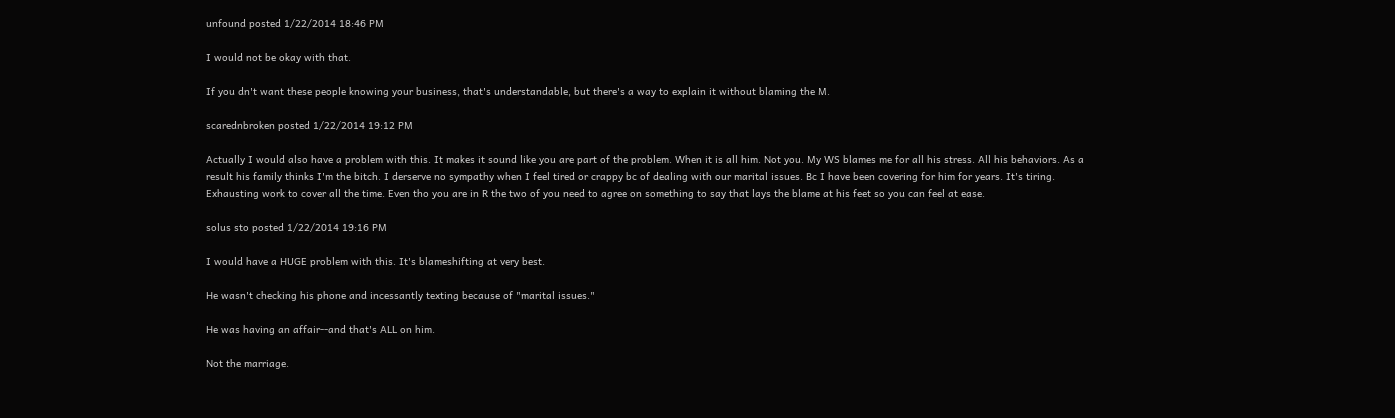unfound posted 1/22/2014 18:46 PM

I would not be okay with that.

If you dn't want these people knowing your business, that's understandable, but there's a way to explain it without blaming the M.

scarednbroken posted 1/22/2014 19:12 PM

Actually I would also have a problem with this. It makes it sound like you are part of the problem. When it is all him. Not you. My WS blames me for all his stress. All his behaviors. As a result his family thinks I'm the bitch. I derserve no sympathy when I feel tired or crappy bc of dealing with our marital issues. Bc I have been covering for him for years. It's tiring. Exhausting work to cover all the time. Even tho you are in R the two of you need to agree on something to say that lays the blame at his feet so you can feel at ease.

solus sto posted 1/22/2014 19:16 PM

I would have a HUGE problem with this. It's blameshifting at very best.

He wasn't checking his phone and incessantly texting because of "marital issues."

He was having an affair--and that's ALL on him.

Not the marriage.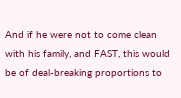And if he were not to come clean with his family, and FAST, this would be of deal-breaking proportions to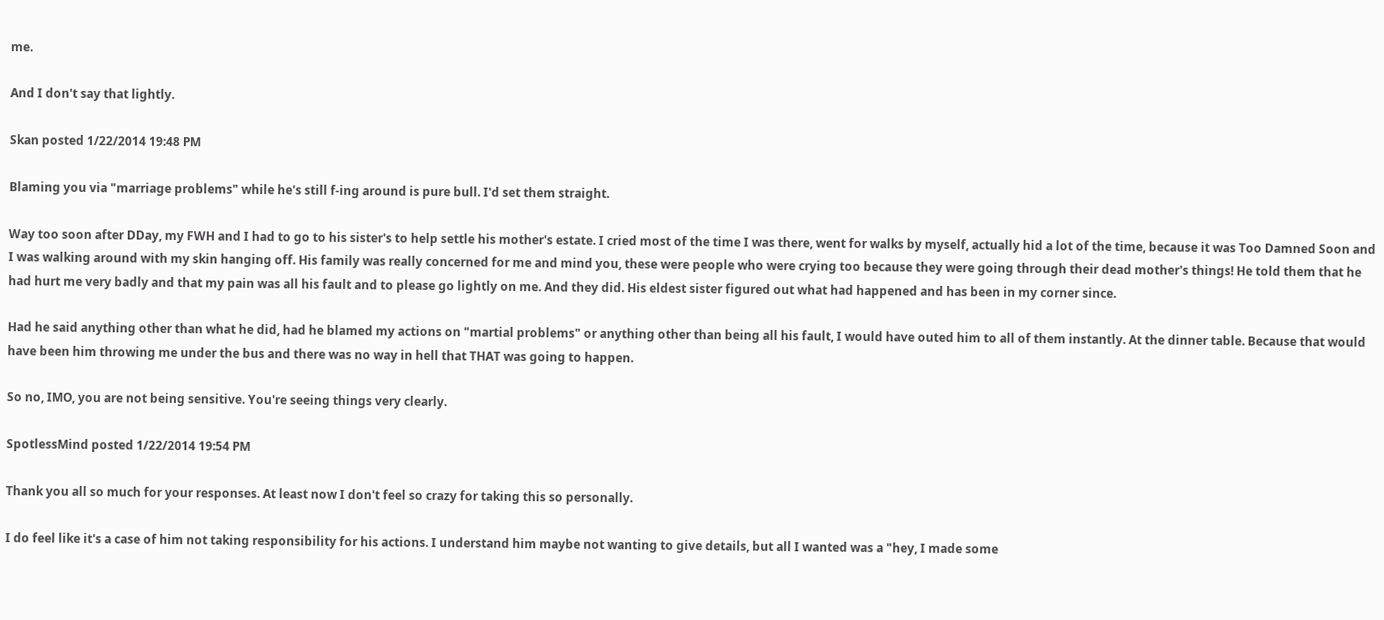me.

And I don't say that lightly.

Skan posted 1/22/2014 19:48 PM

Blaming you via "marriage problems" while he's still f-ing around is pure bull. I'd set them straight.

Way too soon after DDay, my FWH and I had to go to his sister's to help settle his mother's estate. I cried most of the time I was there, went for walks by myself, actually hid a lot of the time, because it was Too Damned Soon and I was walking around with my skin hanging off. His family was really concerned for me and mind you, these were people who were crying too because they were going through their dead mother's things! He told them that he had hurt me very badly and that my pain was all his fault and to please go lightly on me. And they did. His eldest sister figured out what had happened and has been in my corner since.

Had he said anything other than what he did, had he blamed my actions on "martial problems" or anything other than being all his fault, I would have outed him to all of them instantly. At the dinner table. Because that would have been him throwing me under the bus and there was no way in hell that THAT was going to happen.

So no, IMO, you are not being sensitive. You're seeing things very clearly.

SpotlessMind posted 1/22/2014 19:54 PM

Thank you all so much for your responses. At least now I don't feel so crazy for taking this so personally.

I do feel like it's a case of him not taking responsibility for his actions. I understand him maybe not wanting to give details, but all I wanted was a "hey, I made some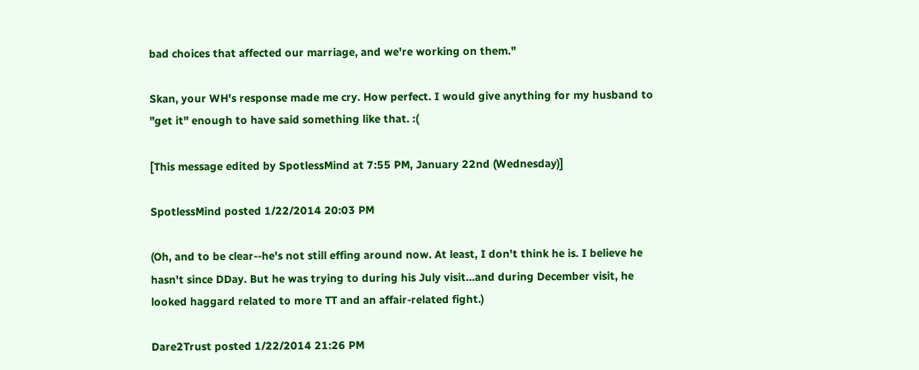bad choices that affected our marriage, and we're working on them."

Skan, your WH's response made me cry. How perfect. I would give anything for my husband to "get it" enough to have said something like that. :(

[This message edited by SpotlessMind at 7:55 PM, January 22nd (Wednesday)]

SpotlessMind posted 1/22/2014 20:03 PM

(Oh, and to be clear--he's not still effing around now. At least, I don't think he is. I believe he hasn't since DDay. But he was trying to during his July visit...and during December visit, he looked haggard related to more TT and an affair-related fight.)

Dare2Trust posted 1/22/2014 21:26 PM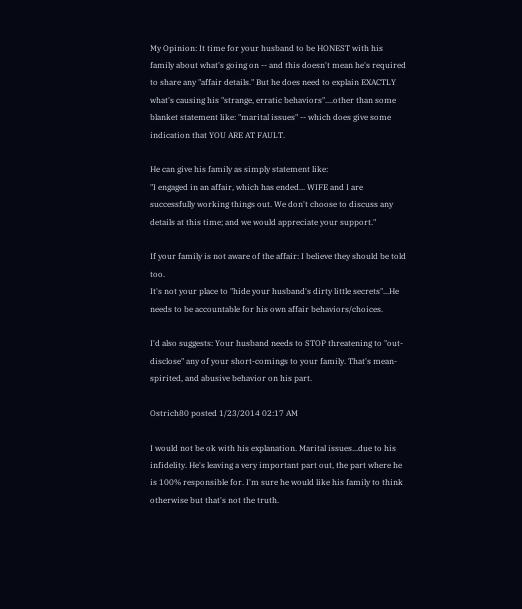My Opinion: It time for your husband to be HONEST with his family about what's going on -- and this doesn't mean he's required to share any "affair details." But he does need to explain EXACTLY what's causing his "strange, erratic behaviors"....other than some blanket statement like: "marital issues" -- which does give some indication that YOU ARE AT FAULT.

He can give his family as simply statement like:
"I engaged in an affair, which has ended... WIFE and I are successfully working things out. We don't choose to discuss any details at this time; and we would appreciate your support."

If your family is not aware of the affair: I believe they should be told too.
It's not your place to "hide your husband's dirty little secrets"...He needs to be accountable for his own affair behaviors/choices.

I'd also suggests: Your husband needs to STOP threatening to "out-disclose" any of your short-comings to your family. That's mean-spirited, and abusive behavior on his part.

Ostrich80 posted 1/23/2014 02:17 AM

I would not be ok with his explanation. Marital issues...due to his infidelity. He's leaving a very important part out, the part where he is 100% responsible for. I'm sure he would like his family to think otherwise but that's not the truth.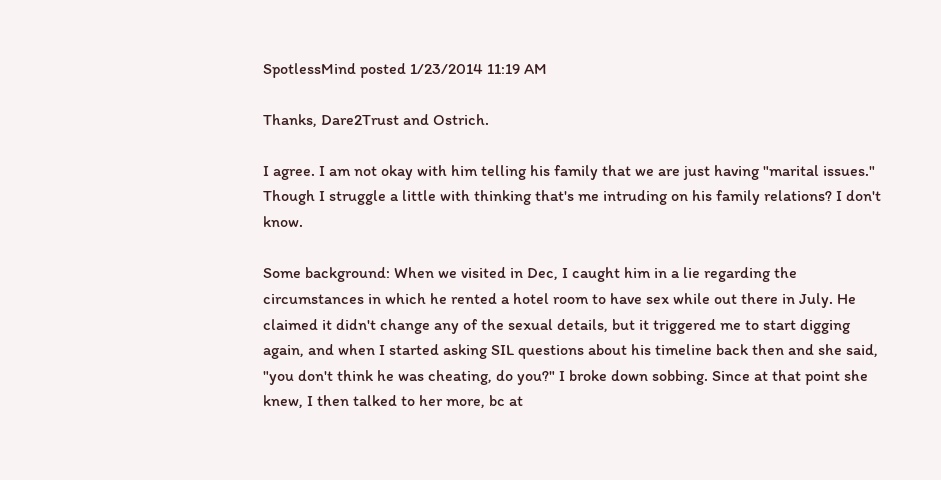SpotlessMind posted 1/23/2014 11:19 AM

Thanks, Dare2Trust and Ostrich.

I agree. I am not okay with him telling his family that we are just having "marital issues." Though I struggle a little with thinking that's me intruding on his family relations? I don't know.

Some background: When we visited in Dec, I caught him in a lie regarding the circumstances in which he rented a hotel room to have sex while out there in July. He claimed it didn't change any of the sexual details, but it triggered me to start digging again, and when I started asking SIL questions about his timeline back then and she said, "you don't think he was cheating, do you?" I broke down sobbing. Since at that point she knew, I then talked to her more, bc at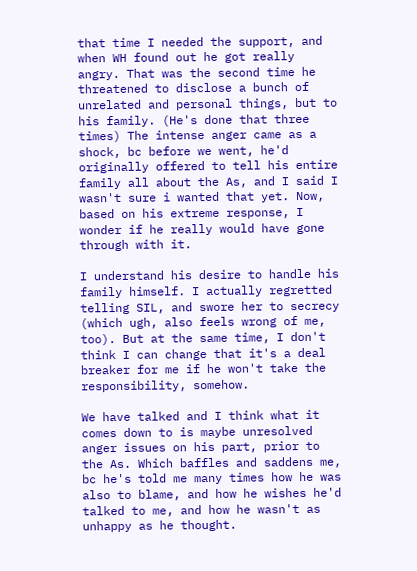that time I needed the support, and when WH found out he got really angry. That was the second time he threatened to disclose a bunch of unrelated and personal things, but to his family. (He's done that three times) The intense anger came as a shock, bc before we went, he'd originally offered to tell his entire family all about the As, and I said I wasn't sure i wanted that yet. Now, based on his extreme response, I wonder if he really would have gone through with it.

I understand his desire to handle his family himself. I actually regretted telling SIL, and swore her to secrecy (which ugh, also feels wrong of me, too). But at the same time, I don't think I can change that it's a deal breaker for me if he won't take the responsibility, somehow.

We have talked and I think what it comes down to is maybe unresolved anger issues on his part, prior to the As. Which baffles and saddens me, bc he's told me many times how he was also to blame, and how he wishes he'd talked to me, and how he wasn't as unhappy as he thought.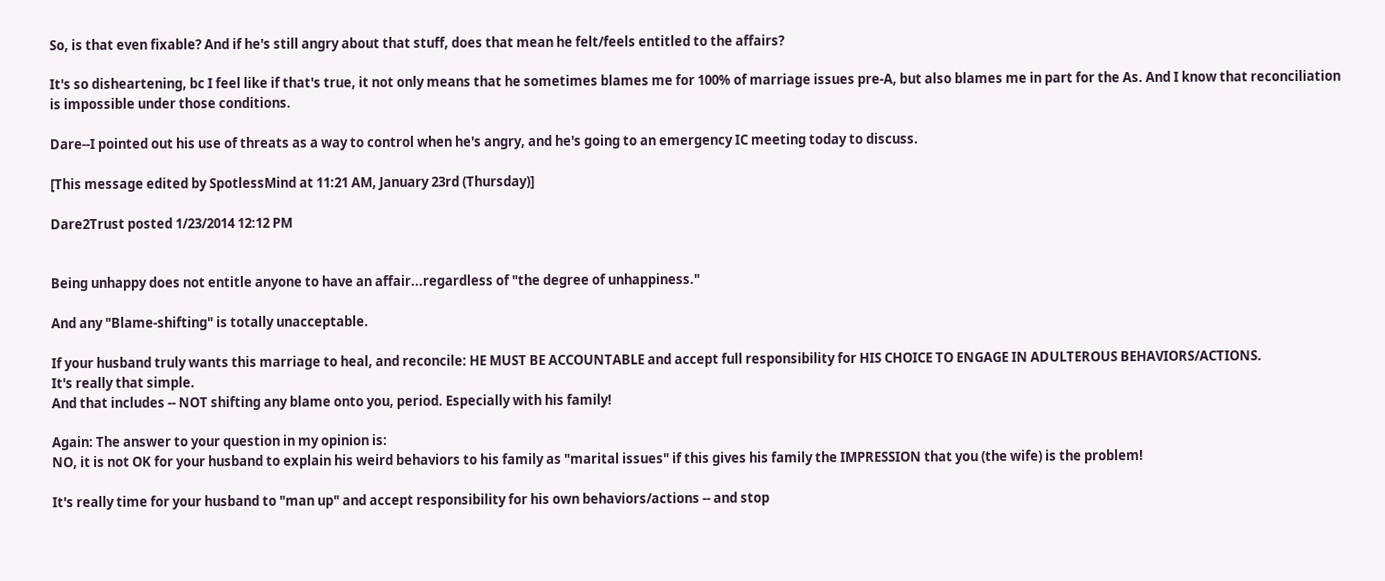So, is that even fixable? And if he's still angry about that stuff, does that mean he felt/feels entitled to the affairs?

It's so disheartening, bc I feel like if that's true, it not only means that he sometimes blames me for 100% of marriage issues pre-A, but also blames me in part for the As. And I know that reconciliation is impossible under those conditions.

Dare--I pointed out his use of threats as a way to control when he's angry, and he's going to an emergency IC meeting today to discuss.

[This message edited by SpotlessMind at 11:21 AM, January 23rd (Thursday)]

Dare2Trust posted 1/23/2014 12:12 PM


Being unhappy does not entitle anyone to have an affair...regardless of "the degree of unhappiness."

And any "Blame-shifting" is totally unacceptable.

If your husband truly wants this marriage to heal, and reconcile: HE MUST BE ACCOUNTABLE and accept full responsibility for HIS CHOICE TO ENGAGE IN ADULTEROUS BEHAVIORS/ACTIONS.
It's really that simple.
And that includes -- NOT shifting any blame onto you, period. Especially with his family!

Again: The answer to your question in my opinion is:
NO, it is not OK for your husband to explain his weird behaviors to his family as "marital issues" if this gives his family the IMPRESSION that you (the wife) is the problem!

It's really time for your husband to "man up" and accept responsibility for his own behaviors/actions -- and stop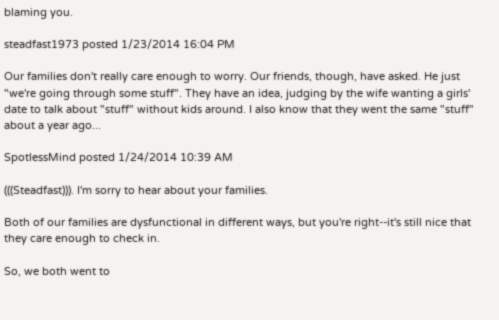blaming you.

steadfast1973 posted 1/23/2014 16:04 PM

Our families don't really care enough to worry. Our friends, though, have asked. He just "we're going through some stuff". They have an idea, judging by the wife wanting a girls' date to talk about "stuff" without kids around. I also know that they went the same "stuff" about a year ago...

SpotlessMind posted 1/24/2014 10:39 AM

(((Steadfast))). I'm sorry to hear about your families.

Both of our families are dysfunctional in different ways, but you're right--it's still nice that they care enough to check in.

So, we both went to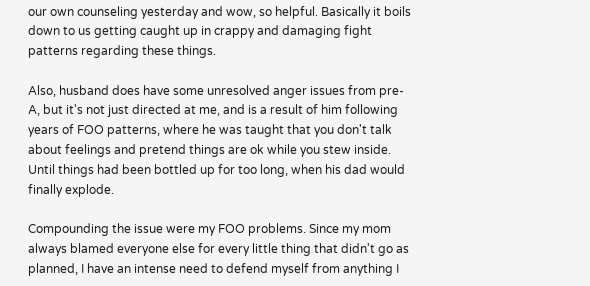our own counseling yesterday and wow, so helpful. Basically it boils down to us getting caught up in crappy and damaging fight patterns regarding these things.

Also, husband does have some unresolved anger issues from pre-A, but it's not just directed at me, and is a result of him following years of FOO patterns, where he was taught that you don't talk about feelings and pretend things are ok while you stew inside. Until things had been bottled up for too long, when his dad would finally explode.

Compounding the issue were my FOO problems. Since my mom always blamed everyone else for every little thing that didn't go as planned, I have an intense need to defend myself from anything I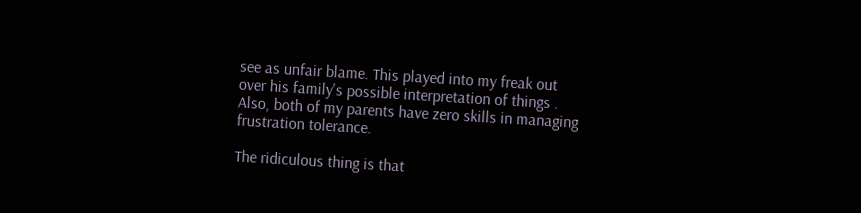see as unfair blame. This played into my freak out over his family's possible interpretation of things . Also, both of my parents have zero skills in managing frustration tolerance.

The ridiculous thing is that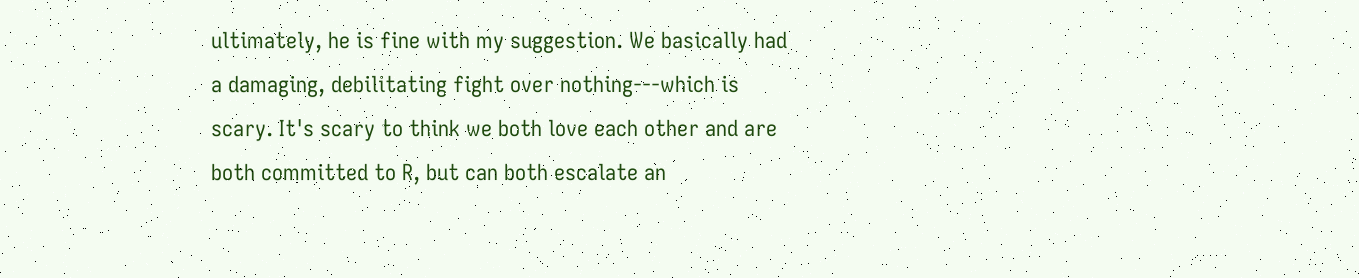ultimately, he is fine with my suggestion. We basically had a damaging, debilitating fight over nothing---which is scary. It's scary to think we both love each other and are both committed to R, but can both escalate an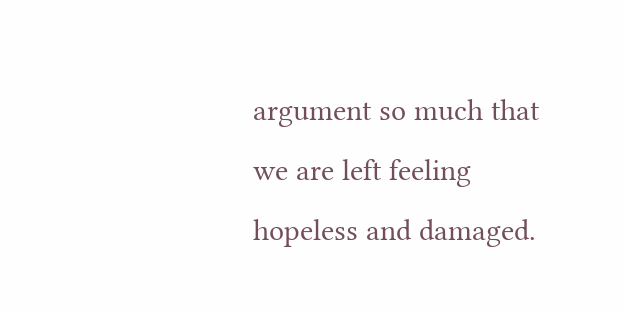argument so much that we are left feeling hopeless and damaged.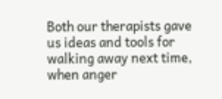Both our therapists gave us ideas and tools for walking away next time, when anger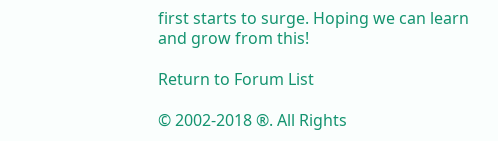first starts to surge. Hoping we can learn and grow from this!

Return to Forum List

© 2002-2018 ®. All Rights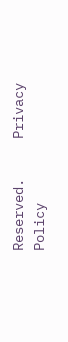Reserved.     Privacy Policy